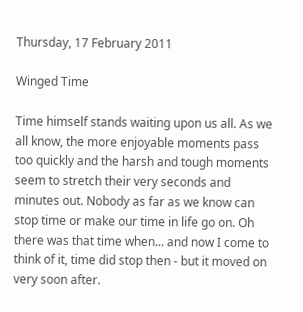Thursday, 17 February 2011

Winged Time

Time himself stands waiting upon us all. As we all know, the more enjoyable moments pass too quickly and the harsh and tough moments seem to stretch their very seconds and minutes out. Nobody as far as we know can stop time or make our time in life go on. Oh there was that time when... and now I come to think of it, time did stop then - but it moved on very soon after.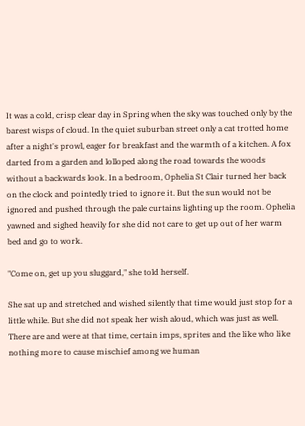It was a cold, crisp clear day in Spring when the sky was touched only by the barest wisps of cloud. In the quiet suburban street only a cat trotted home after a night's prowl, eager for breakfast and the warmth of a kitchen. A fox darted from a garden and lolloped along the road towards the woods without a backwards look. In a bedroom, Ophelia St Clair turned her back on the clock and pointedly tried to ignore it. But the sun would not be ignored and pushed through the pale curtains lighting up the room. Ophelia yawned and sighed heavily for she did not care to get up out of her warm bed and go to work.

"Come on, get up you sluggard," she told herself.

She sat up and stretched and wished silently that time would just stop for a little while. But she did not speak her wish aloud, which was just as well. There are and were at that time, certain imps, sprites and the like who like nothing more to cause mischief among we human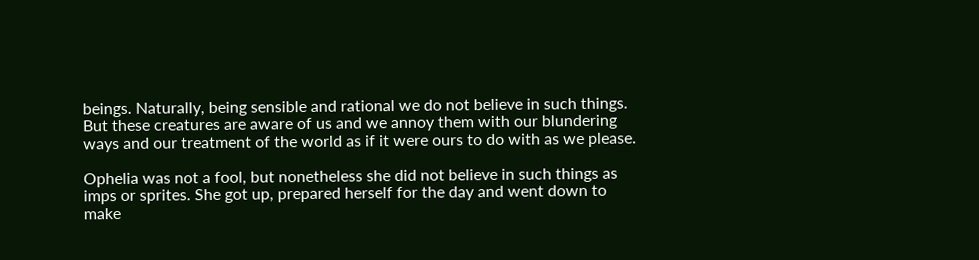beings. Naturally, being sensible and rational we do not believe in such things. But these creatures are aware of us and we annoy them with our blundering ways and our treatment of the world as if it were ours to do with as we please.

Ophelia was not a fool, but nonetheless she did not believe in such things as imps or sprites. She got up, prepared herself for the day and went down to make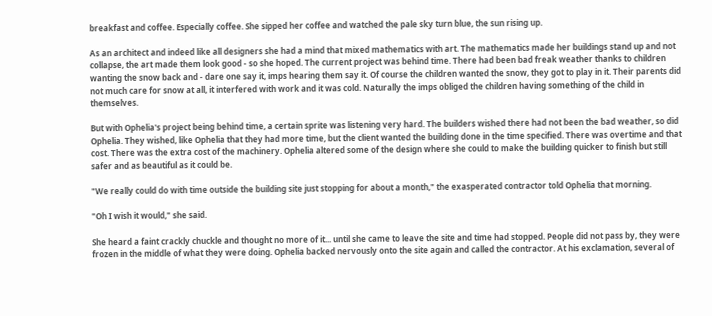breakfast and coffee. Especially coffee. She sipped her coffee and watched the pale sky turn blue, the sun rising up.

As an architect and indeed like all designers she had a mind that mixed mathematics with art. The mathematics made her buildings stand up and not collapse, the art made them look good - so she hoped. The current project was behind time. There had been bad freak weather thanks to children wanting the snow back and - dare one say it, imps hearing them say it. Of course the children wanted the snow, they got to play in it. Their parents did not much care for snow at all, it interfered with work and it was cold. Naturally the imps obliged the children having something of the child in themselves.

But with Ophelia's project being behind time, a certain sprite was listening very hard. The builders wished there had not been the bad weather, so did Ophelia. They wished, like Ophelia that they had more time, but the client wanted the building done in the time specified. There was overtime and that cost. There was the extra cost of the machinery. Ophelia altered some of the design where she could to make the building quicker to finish but still safer and as beautiful as it could be.

"We really could do with time outside the building site just stopping for about a month," the exasperated contractor told Ophelia that morning.

"Oh I wish it would," she said.

She heard a faint crackly chuckle and thought no more of it... until she came to leave the site and time had stopped. People did not pass by, they were frozen in the middle of what they were doing. Ophelia backed nervously onto the site again and called the contractor. At his exclamation, several of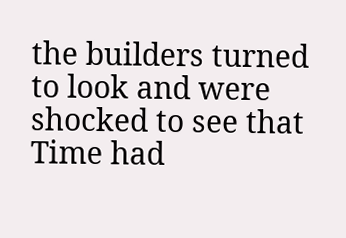the builders turned to look and were shocked to see that Time had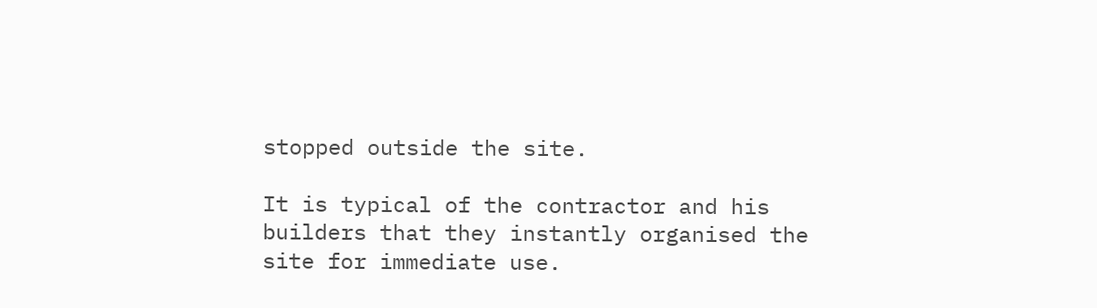stopped outside the site.

It is typical of the contractor and his builders that they instantly organised the site for immediate use.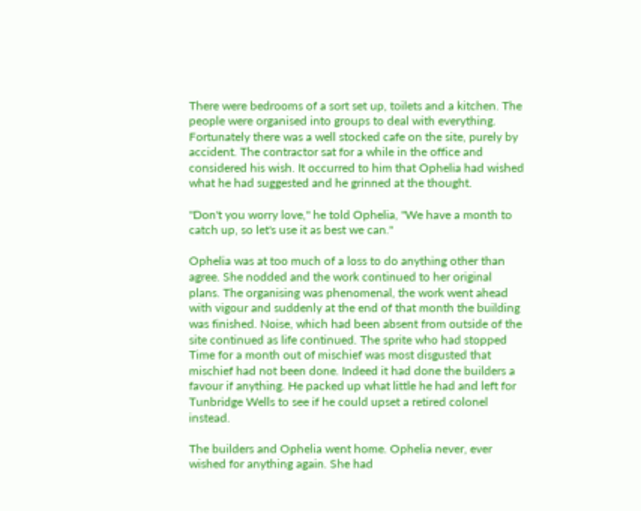There were bedrooms of a sort set up, toilets and a kitchen. The people were organised into groups to deal with everything. Fortunately there was a well stocked cafe on the site, purely by accident. The contractor sat for a while in the office and considered his wish. It occurred to him that Ophelia had wished what he had suggested and he grinned at the thought.

"Don't you worry love," he told Ophelia, "We have a month to catch up, so let's use it as best we can."

Ophelia was at too much of a loss to do anything other than agree. She nodded and the work continued to her original plans. The organising was phenomenal, the work went ahead with vigour and suddenly at the end of that month the building was finished. Noise, which had been absent from outside of the site continued as life continued. The sprite who had stopped Time for a month out of mischief was most disgusted that mischief had not been done. Indeed it had done the builders a favour if anything. He packed up what little he had and left for Tunbridge Wells to see if he could upset a retired colonel instead.

The builders and Ophelia went home. Ophelia never, ever wished for anything again. She had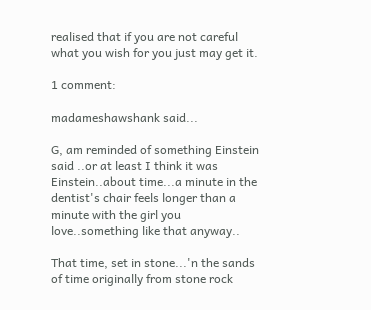realised that if you are not careful what you wish for you just may get it.

1 comment:

madameshawshank said...

G, am reminded of something Einstein said ..or at least I think it was Einstein..about time...a minute in the dentist's chair feels longer than a minute with the girl you love..something like that anyway..

That time, set in stone...'n the sands of time originally from stone rock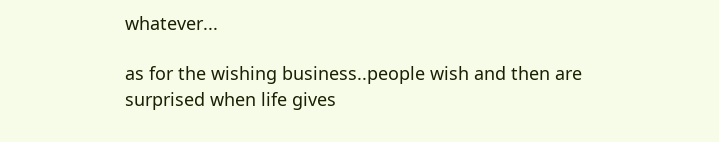whatever...

as for the wishing business..people wish and then are surprised when life gives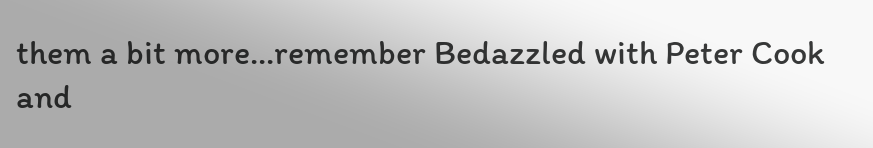them a bit more...remember Bedazzled with Peter Cook and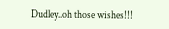Dudley..oh those wishes!!!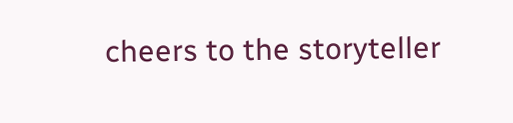cheers to the storyteller